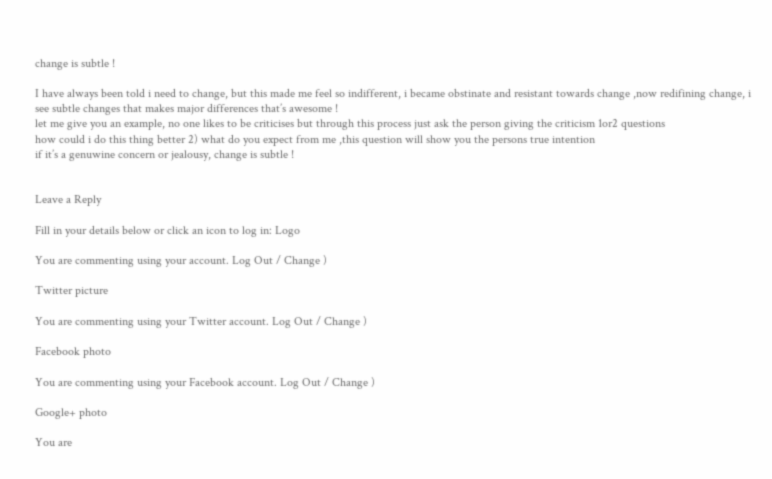change is subtle !

I have always been told i need to change, but this made me feel so indifferent, i became obstinate and resistant towards change ,now redifining change, i see subtle changes that makes major differences that’s awesome !
let me give you an example, no one likes to be criticises but through this process just ask the person giving the criticism 1or2 questions
how could i do this thing better 2) what do you expect from me ,this question will show you the persons true intention
if it’s a genuwine concern or jealousy, change is subtle !


Leave a Reply

Fill in your details below or click an icon to log in: Logo

You are commenting using your account. Log Out / Change )

Twitter picture

You are commenting using your Twitter account. Log Out / Change )

Facebook photo

You are commenting using your Facebook account. Log Out / Change )

Google+ photo

You are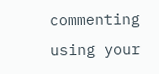commenting using your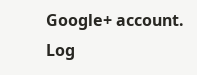Google+ account. Log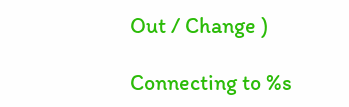Out / Change )

Connecting to %s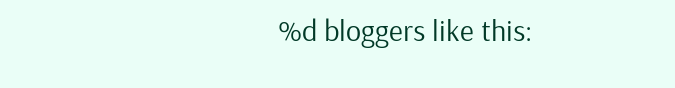%d bloggers like this: